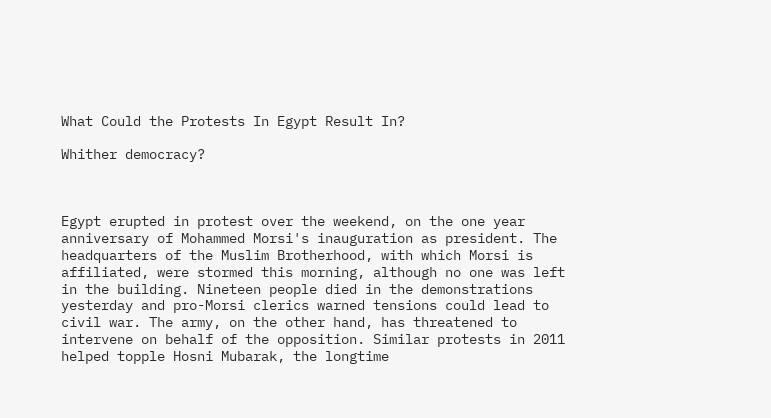What Could the Protests In Egypt Result In?

Whither democracy?



Egypt erupted in protest over the weekend, on the one year anniversary of Mohammed Morsi's inauguration as president. The headquarters of the Muslim Brotherhood, with which Morsi is affiliated, were stormed this morning, although no one was left in the building. Nineteen people died in the demonstrations yesterday and pro-Morsi clerics warned tensions could lead to civil war. The army, on the other hand, has threatened to intervene on behalf of the opposition. Similar protests in 2011 helped topple Hosni Mubarak, the longtime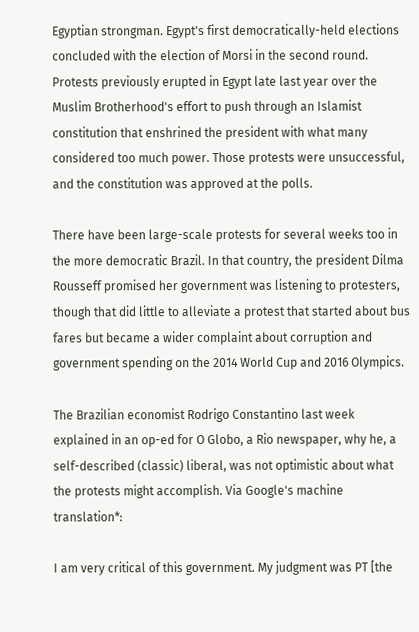Egyptian strongman. Egypt's first democratically-held elections concluded with the election of Morsi in the second round. Protests previously erupted in Egypt late last year over the Muslim Brotherhood's effort to push through an Islamist constitution that enshrined the president with what many considered too much power. Those protests were unsuccessful, and the constitution was approved at the polls.

There have been large-scale protests for several weeks too in the more democratic Brazil. In that country, the president Dilma Rousseff promised her government was listening to protesters, though that did little to alleviate a protest that started about bus fares but became a wider complaint about corruption and government spending on the 2014 World Cup and 2016 Olympics.

The Brazilian economist Rodrigo Constantino last week explained in an op-ed for O Globo, a Rio newspaper, why he, a self-described (classic) liberal, was not optimistic about what the protests might accomplish. Via Google's machine translation*:

I am very critical of this government. My judgment was PT [the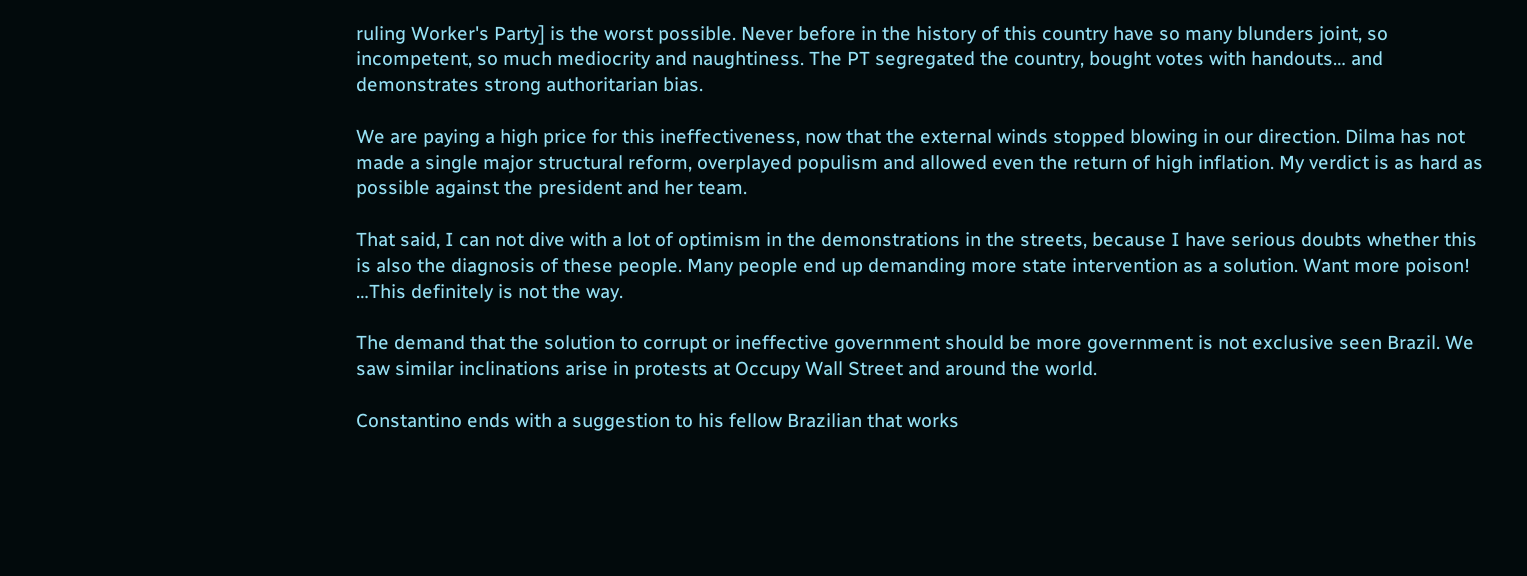ruling Worker's Party] is the worst possible. Never before in the history of this country have so many blunders joint, so incompetent, so much mediocrity and naughtiness. The PT segregated the country, bought votes with handouts… and demonstrates strong authoritarian bias.

We are paying a high price for this ineffectiveness, now that the external winds stopped blowing in our direction. Dilma has not made a single major structural reform, overplayed populism and allowed even the return of high inflation. My verdict is as hard as possible against the president and her team.

That said, I can not dive with a lot of optimism in the demonstrations in the streets, because I have serious doubts whether this is also the diagnosis of these people. Many people end up demanding more state intervention as a solution. Want more poison! …This definitely is not the way.

The demand that the solution to corrupt or ineffective government should be more government is not exclusive seen Brazil. We saw similar inclinations arise in protests at Occupy Wall Street and around the world.

Constantino ends with a suggestion to his fellow Brazilian that works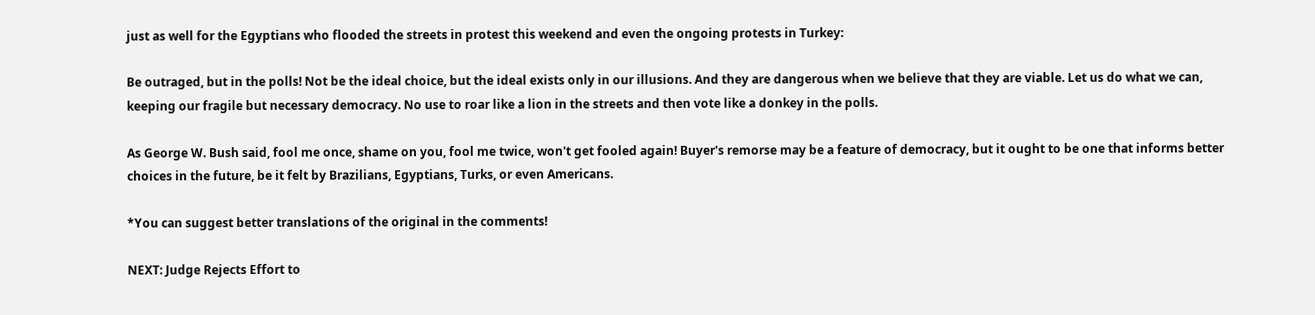just as well for the Egyptians who flooded the streets in protest this weekend and even the ongoing protests in Turkey:

Be outraged, but in the polls! Not be the ideal choice, but the ideal exists only in our illusions. And they are dangerous when we believe that they are viable. Let us do what we can, keeping our fragile but necessary democracy. No use to roar like a lion in the streets and then vote like a donkey in the polls.

As George W. Bush said, fool me once, shame on you, fool me twice, won't get fooled again! Buyer's remorse may be a feature of democracy, but it ought to be one that informs better choices in the future, be it felt by Brazilians, Egyptians, Turks, or even Americans.

*You can suggest better translations of the original in the comments!

NEXT: Judge Rejects Effort to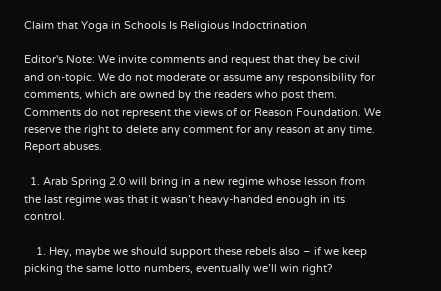Claim that Yoga in Schools Is Religious Indoctrination

Editor's Note: We invite comments and request that they be civil and on-topic. We do not moderate or assume any responsibility for comments, which are owned by the readers who post them. Comments do not represent the views of or Reason Foundation. We reserve the right to delete any comment for any reason at any time. Report abuses.

  1. Arab Spring 2.0 will bring in a new regime whose lesson from the last regime was that it wasn’t heavy-handed enough in its control.

    1. Hey, maybe we should support these rebels also – if we keep picking the same lotto numbers, eventually we’ll win right?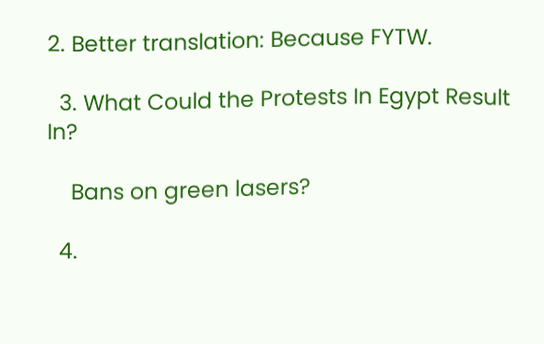2. Better translation: Because FYTW.

  3. What Could the Protests In Egypt Result In?

    Bans on green lasers?

  4.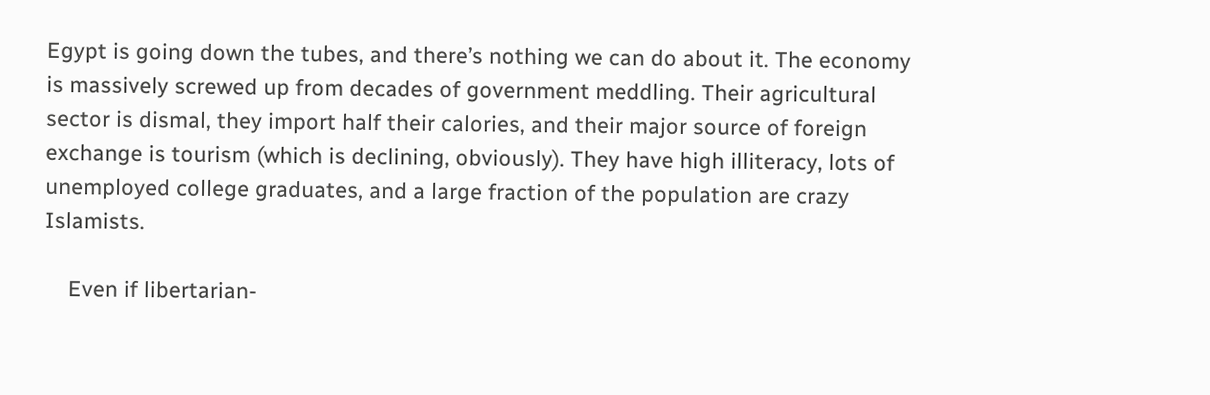Egypt is going down the tubes, and there’s nothing we can do about it. The economy is massively screwed up from decades of government meddling. Their agricultural sector is dismal, they import half their calories, and their major source of foreign exchange is tourism (which is declining, obviously). They have high illiteracy, lots of unemployed college graduates, and a large fraction of the population are crazy Islamists.

    Even if libertarian-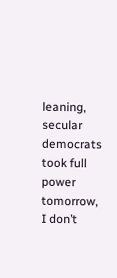leaning, secular democrats took full power tomorrow, I don’t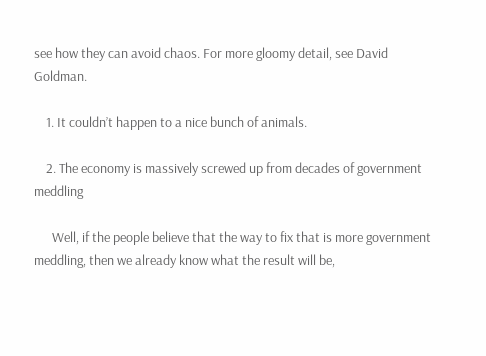see how they can avoid chaos. For more gloomy detail, see David Goldman.

    1. It couldn’t happen to a nice bunch of animals.

    2. The economy is massively screwed up from decades of government meddling

      Well, if the people believe that the way to fix that is more government meddling, then we already know what the result will be,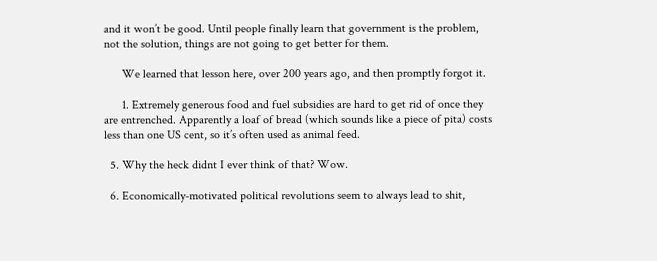and it won’t be good. Until people finally learn that government is the problem, not the solution, things are not going to get better for them.

      We learned that lesson here, over 200 years ago, and then promptly forgot it.

      1. Extremely generous food and fuel subsidies are hard to get rid of once they are entrenched. Apparently a loaf of bread (which sounds like a piece of pita) costs less than one US cent, so it’s often used as animal feed.

  5. Why the heck didnt I ever think of that? Wow.

  6. Economically-motivated political revolutions seem to always lead to shit,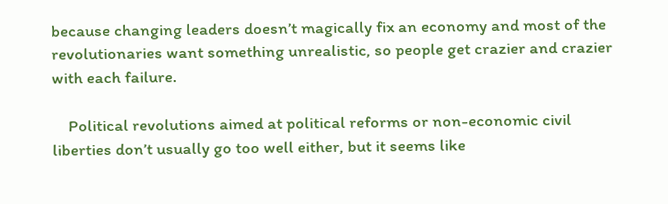because changing leaders doesn’t magically fix an economy and most of the revolutionaries want something unrealistic, so people get crazier and crazier with each failure.

    Political revolutions aimed at political reforms or non-economic civil liberties don’t usually go too well either, but it seems like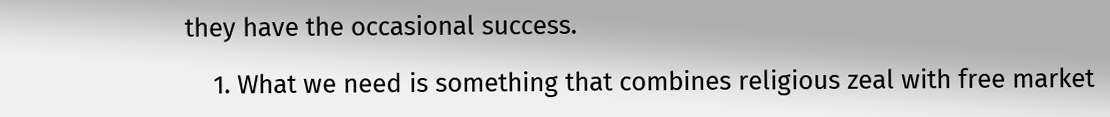they have the occasional success.

    1. What we need is something that combines religious zeal with free market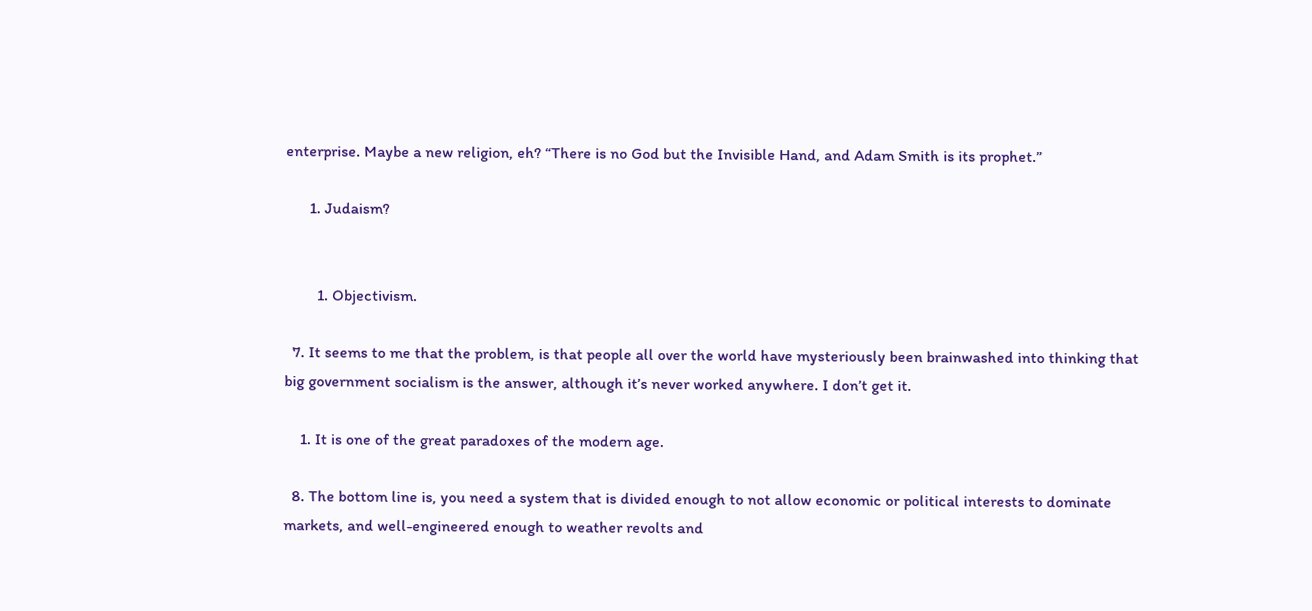enterprise. Maybe a new religion, eh? “There is no God but the Invisible Hand, and Adam Smith is its prophet.”

      1. Judaism?


        1. Objectivism.

  7. It seems to me that the problem, is that people all over the world have mysteriously been brainwashed into thinking that big government socialism is the answer, although it’s never worked anywhere. I don’t get it.

    1. It is one of the great paradoxes of the modern age.

  8. The bottom line is, you need a system that is divided enough to not allow economic or political interests to dominate markets, and well-engineered enough to weather revolts and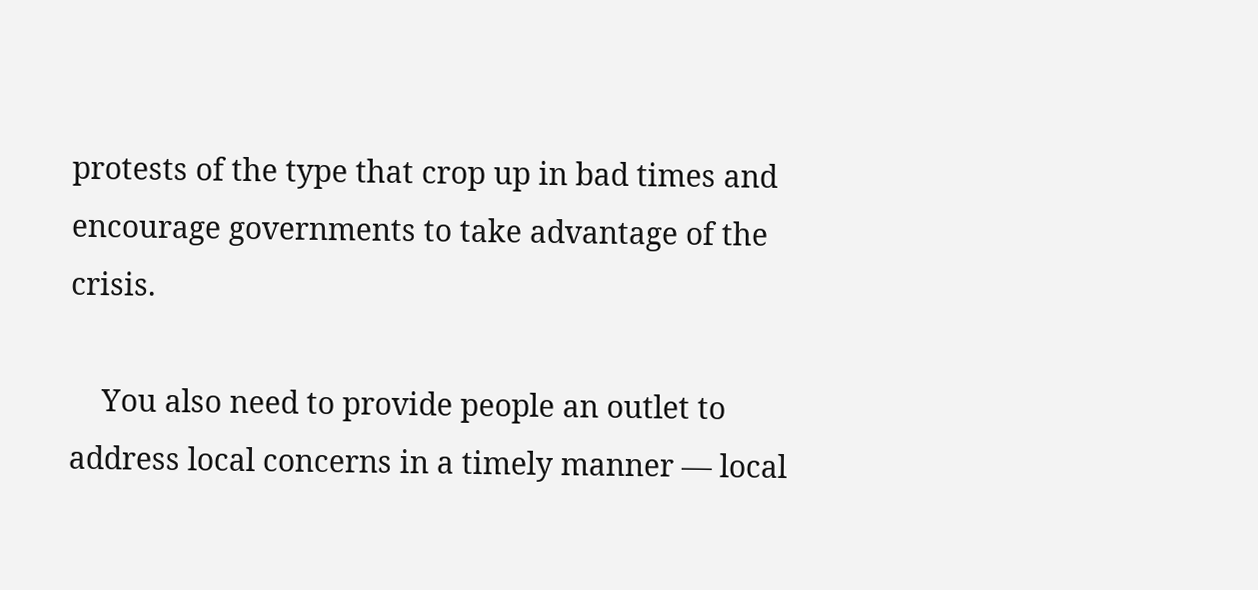protests of the type that crop up in bad times and encourage governments to take advantage of the crisis.

    You also need to provide people an outlet to address local concerns in a timely manner — local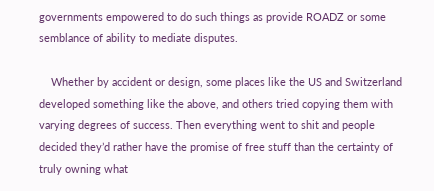governments empowered to do such things as provide ROADZ or some semblance of ability to mediate disputes.

    Whether by accident or design, some places like the US and Switzerland developed something like the above, and others tried copying them with varying degrees of success. Then everything went to shit and people decided they’d rather have the promise of free stuff than the certainty of truly owning what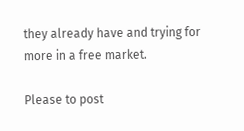they already have and trying for more in a free market.

Please to post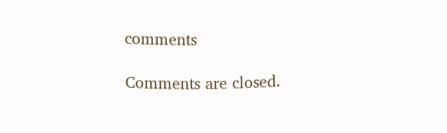comments

Comments are closed.